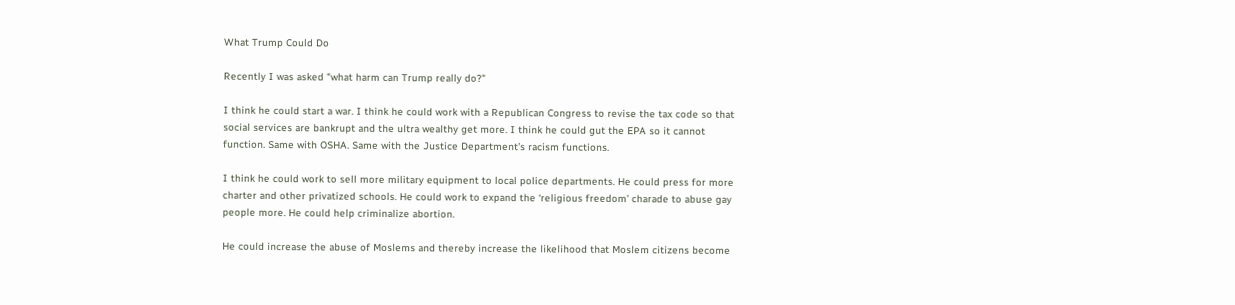What Trump Could Do

Recently I was asked "what harm can Trump really do?"

I think he could start a war. I think he could work with a Republican Congress to revise the tax code so that social services are bankrupt and the ultra wealthy get more. I think he could gut the EPA so it cannot function. Same with OSHA. Same with the Justice Department’s racism functions.

I think he could work to sell more military equipment to local police departments. He could press for more charter and other privatized schools. He could work to expand the ‘religious freedom’ charade to abuse gay people more. He could help criminalize abortion.

He could increase the abuse of Moslems and thereby increase the likelihood that Moslem citizens become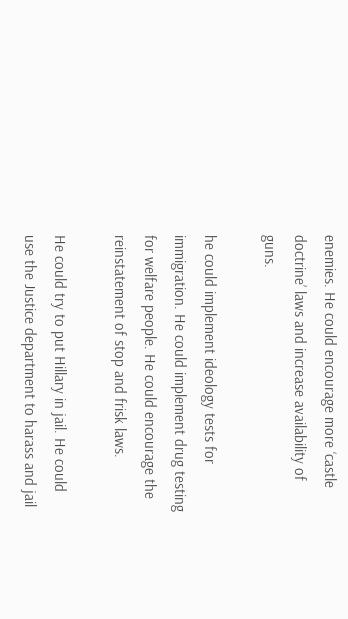enemies. He could encourage more ‘castle doctrine’ laws and increase availability of guns.

he could implement ideology tests for immigration. He could implement drug testing for welfare people. He could encourage the reinstatement of stop and frisk laws.

He could try to put Hillary in jail. He could use the Justice department to harass and jail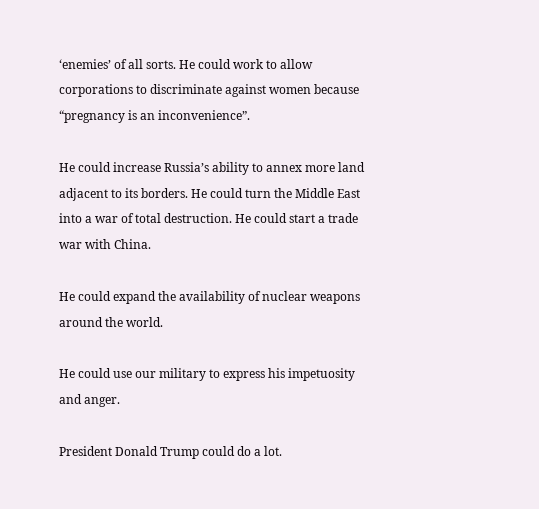‘enemies’ of all sorts. He could work to allow corporations to discriminate against women because “pregnancy is an inconvenience”.

He could increase Russia’s ability to annex more land adjacent to its borders. He could turn the Middle East into a war of total destruction. He could start a trade war with China.

He could expand the availability of nuclear weapons around the world.

He could use our military to express his impetuosity and anger.

President Donald Trump could do a lot.